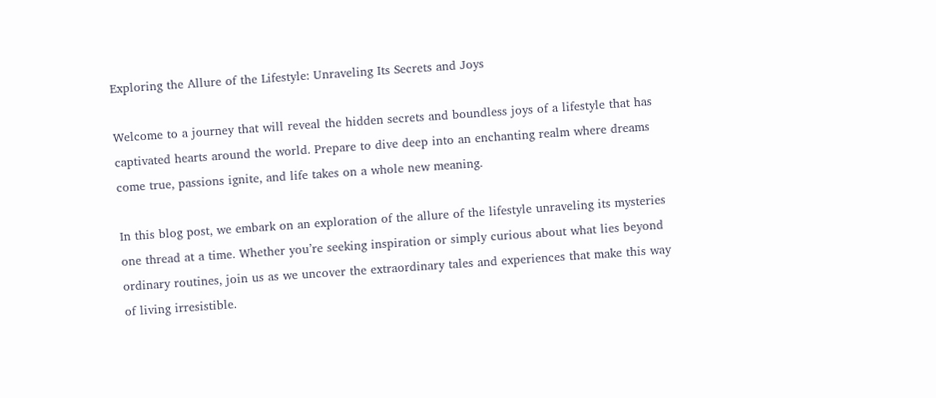Exploring the Allure of the Lifestyle: Unraveling Its Secrets and Joys

Welcome to a journey that will reveal the hidden secrets and boundless joys of a lifestyle that has captivated hearts around the world. Prepare to dive deep into an enchanting realm where dreams come true, passions ignite, and life takes on a whole new meaning.

In this blog post, we embark on an exploration of the allure of the lifestyle unraveling its mysteries one thread at a time. Whether you’re seeking inspiration or simply curious about what lies beyond ordinary routines, join us as we uncover the extraordinary tales and experiences that make this way of living irresistible.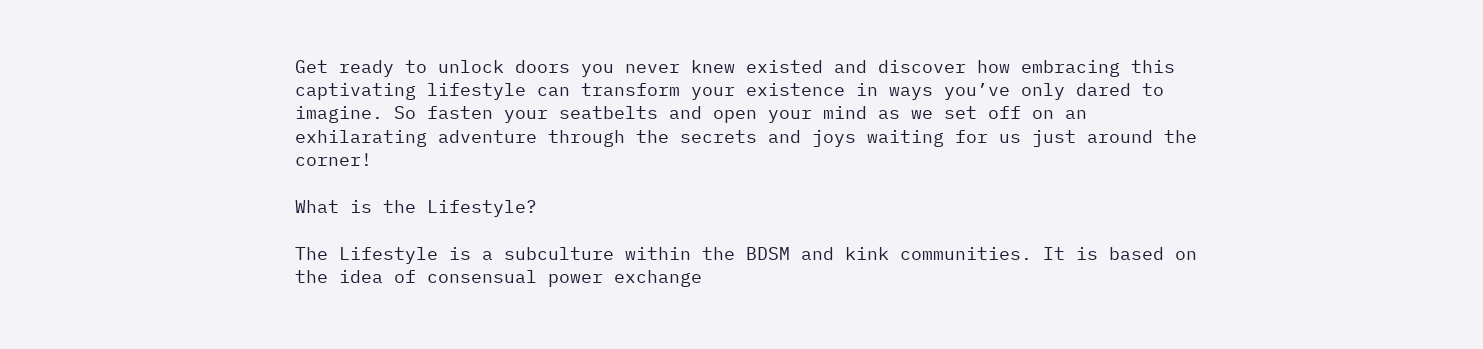Get ready to unlock doors you never knew existed and discover how embracing this captivating lifestyle can transform your existence in ways you’ve only dared to imagine. So fasten your seatbelts and open your mind as we set off on an exhilarating adventure through the secrets and joys waiting for us just around the corner!

What is the Lifestyle?

The Lifestyle is a subculture within the BDSM and kink communities. It is based on the idea of consensual power exchange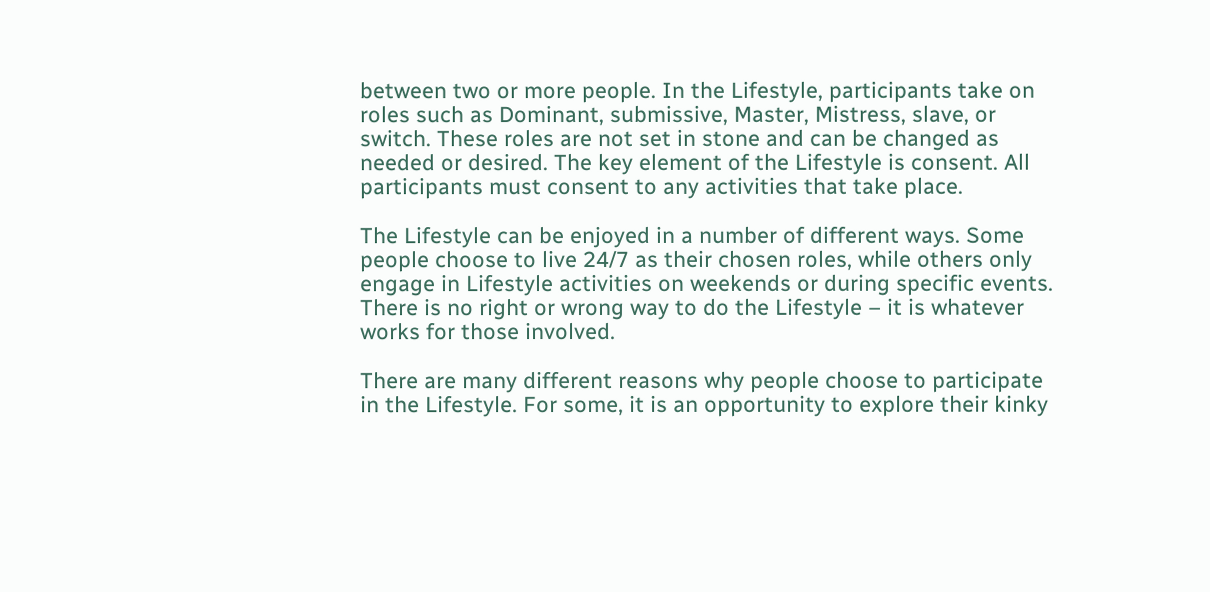between two or more people. In the Lifestyle, participants take on roles such as Dominant, submissive, Master, Mistress, slave, or switch. These roles are not set in stone and can be changed as needed or desired. The key element of the Lifestyle is consent. All participants must consent to any activities that take place.

The Lifestyle can be enjoyed in a number of different ways. Some people choose to live 24/7 as their chosen roles, while others only engage in Lifestyle activities on weekends or during specific events. There is no right or wrong way to do the Lifestyle – it is whatever works for those involved.

There are many different reasons why people choose to participate in the Lifestyle. For some, it is an opportunity to explore their kinky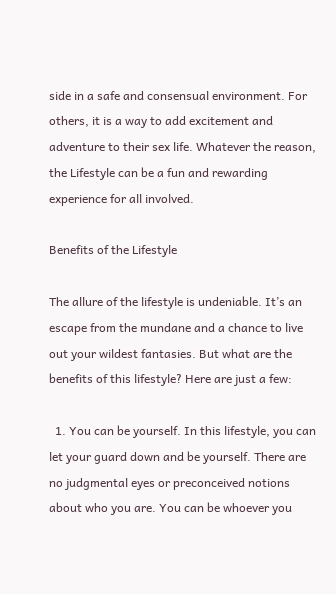side in a safe and consensual environment. For others, it is a way to add excitement and adventure to their sex life. Whatever the reason, the Lifestyle can be a fun and rewarding experience for all involved.

Benefits of the Lifestyle

The allure of the lifestyle is undeniable. It’s an escape from the mundane and a chance to live out your wildest fantasies. But what are the benefits of this lifestyle? Here are just a few:

  1. You can be yourself. In this lifestyle, you can let your guard down and be yourself. There are no judgmental eyes or preconceived notions about who you are. You can be whoever you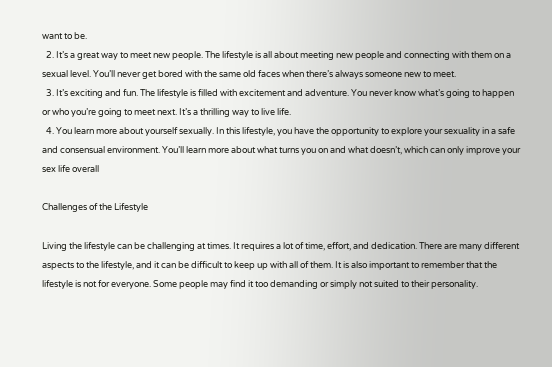want to be.
  2. It’s a great way to meet new people. The lifestyle is all about meeting new people and connecting with them on a sexual level. You’ll never get bored with the same old faces when there’s always someone new to meet.
  3. It’s exciting and fun. The lifestyle is filled with excitement and adventure. You never know what’s going to happen or who you’re going to meet next. It’s a thrilling way to live life.
  4. You learn more about yourself sexually. In this lifestyle, you have the opportunity to explore your sexuality in a safe and consensual environment. You’ll learn more about what turns you on and what doesn’t, which can only improve your sex life overall

Challenges of the Lifestyle

Living the lifestyle can be challenging at times. It requires a lot of time, effort, and dedication. There are many different aspects to the lifestyle, and it can be difficult to keep up with all of them. It is also important to remember that the lifestyle is not for everyone. Some people may find it too demanding or simply not suited to their personality.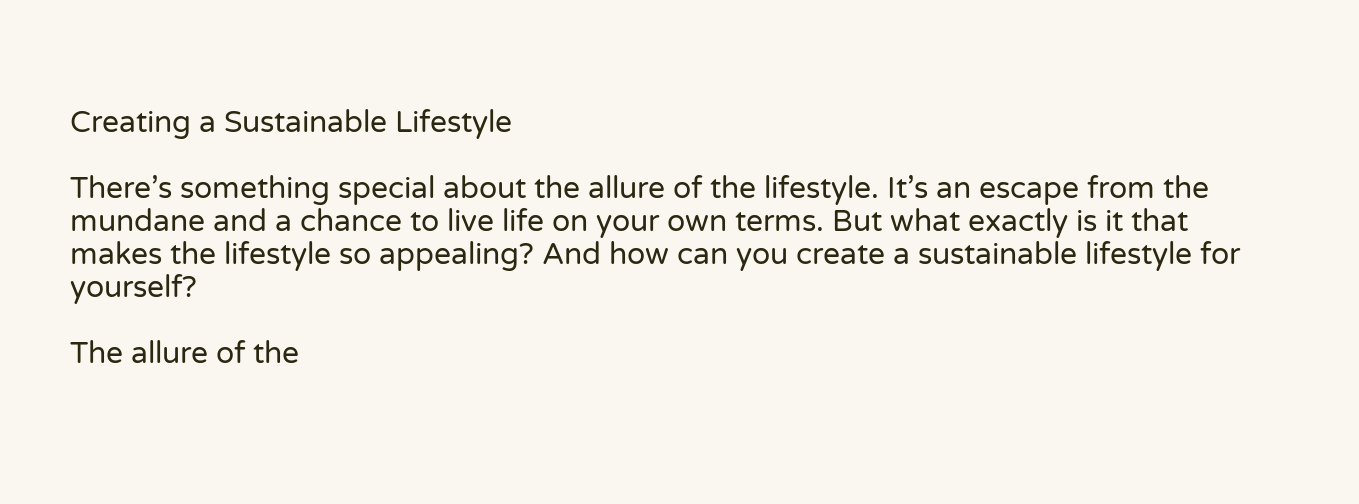Creating a Sustainable Lifestyle

There’s something special about the allure of the lifestyle. It’s an escape from the mundane and a chance to live life on your own terms. But what exactly is it that makes the lifestyle so appealing? And how can you create a sustainable lifestyle for yourself?

The allure of the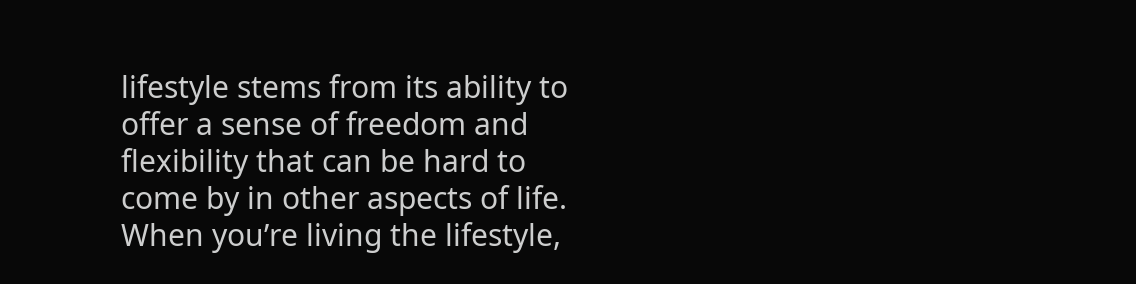lifestyle stems from its ability to offer a sense of freedom and flexibility that can be hard to come by in other aspects of life. When you’re living the lifestyle,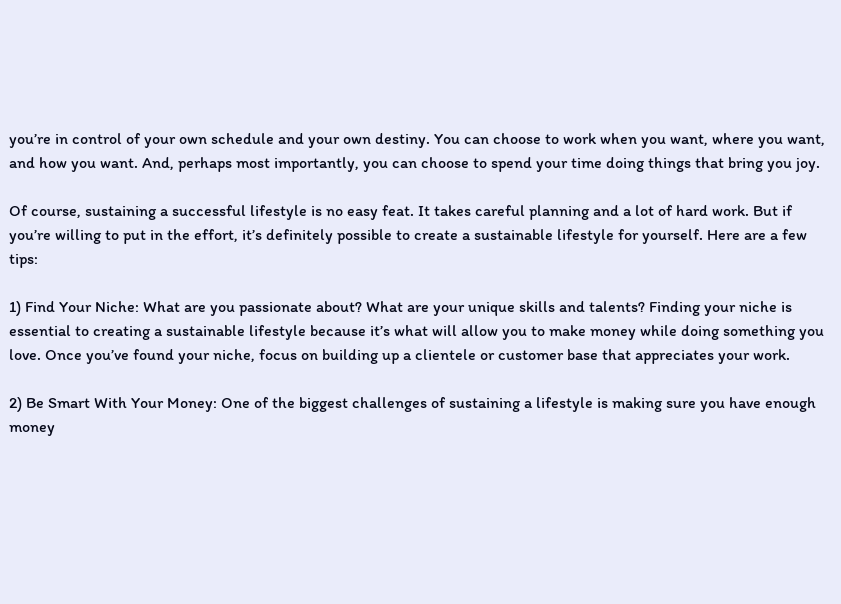you’re in control of your own schedule and your own destiny. You can choose to work when you want, where you want, and how you want. And, perhaps most importantly, you can choose to spend your time doing things that bring you joy.

Of course, sustaining a successful lifestyle is no easy feat. It takes careful planning and a lot of hard work. But if you’re willing to put in the effort, it’s definitely possible to create a sustainable lifestyle for yourself. Here are a few tips:

1) Find Your Niche: What are you passionate about? What are your unique skills and talents? Finding your niche is essential to creating a sustainable lifestyle because it’s what will allow you to make money while doing something you love. Once you’ve found your niche, focus on building up a clientele or customer base that appreciates your work.

2) Be Smart With Your Money: One of the biggest challenges of sustaining a lifestyle is making sure you have enough money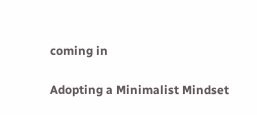coming in

Adopting a Minimalist Mindset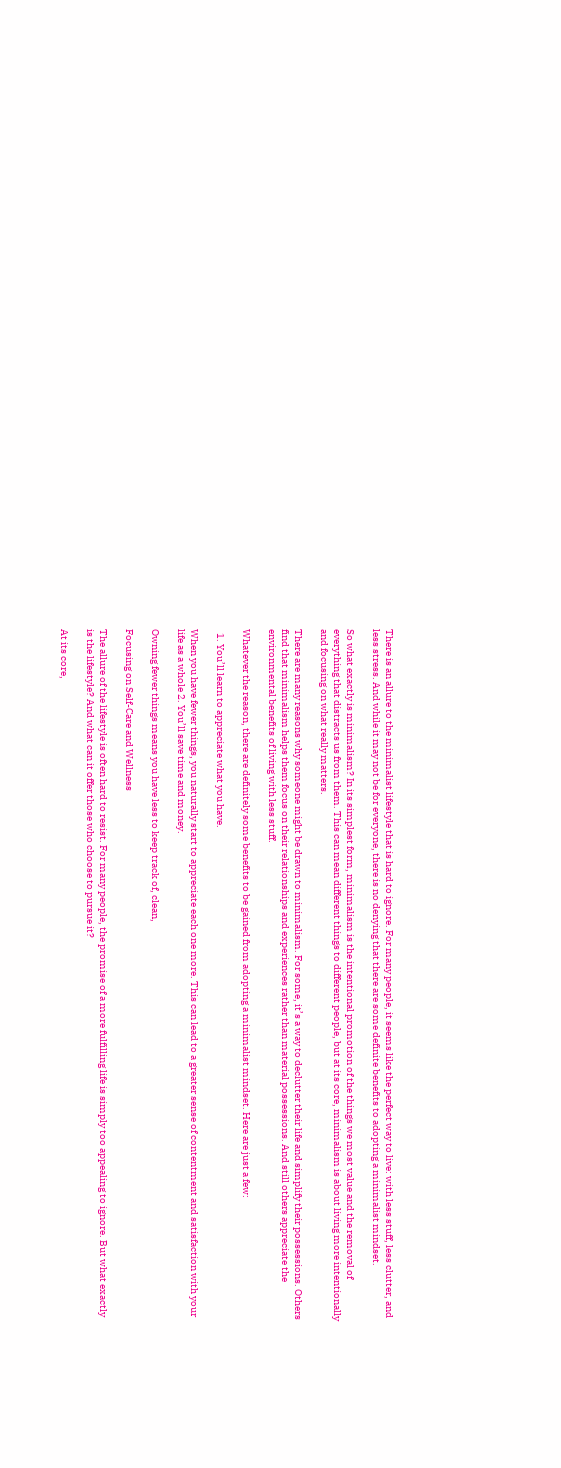There is an allure to the minimalist lifestyle that is hard to ignore. For many people, it seems like the perfect way to live: with less stuff, less clutter, and less stress. And while it may not be for everyone, there is no denying that there are some definite benefits to adopting a minimalist mindset.

So what exactly is minimalism? In its simplest form, minimalism is the intentional promotion of the things we most value and the removal of everything that distracts us from them. This can mean different things to different people, but at its core, minimalism is about living more intentionally and focusing on what really matters.

There are many reasons why someone might be drawn to minimalism. For some, it’s a way to declutter their life and simplify their possessions. Others find that minimalism helps them focus on their relationships and experiences rather than material possessions. And still others appreciate the environmental benefits of living with less stuff.

Whatever the reason, there are definitely some benefits to be gained from adopting a minimalist mindset. Here are just a few:

  1. You’ll learn to appreciate what you have.

When you have fewer things, you naturally start to appreciate each one more. This can lead to a greater sense of contentment and satisfaction with your life as a whole 2. You’ll save time and money.

Owning fewer things means you have less to keep track of, clean,

Focusing on Self-Care and Wellness

The allure of the lifestyle is often hard to resist. For many people, the promise of a more fulfilling life is simply too appealing to ignore. But what exactly is the lifestyle? And what can it offer those who choose to pursue it?

At its core,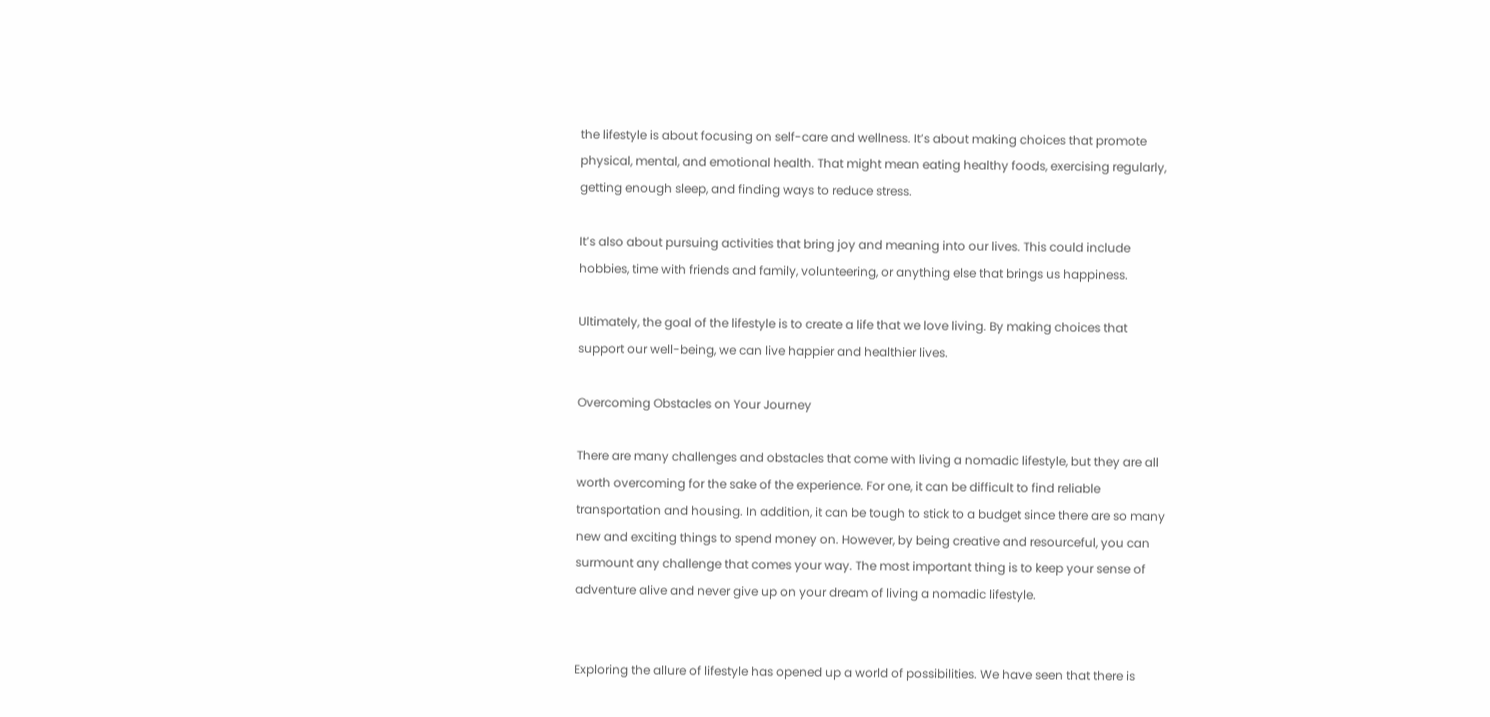the lifestyle is about focusing on self-care and wellness. It’s about making choices that promote physical, mental, and emotional health. That might mean eating healthy foods, exercising regularly, getting enough sleep, and finding ways to reduce stress.

It’s also about pursuing activities that bring joy and meaning into our lives. This could include hobbies, time with friends and family, volunteering, or anything else that brings us happiness.

Ultimately, the goal of the lifestyle is to create a life that we love living. By making choices that support our well-being, we can live happier and healthier lives.

Overcoming Obstacles on Your Journey

There are many challenges and obstacles that come with living a nomadic lifestyle, but they are all worth overcoming for the sake of the experience. For one, it can be difficult to find reliable transportation and housing. In addition, it can be tough to stick to a budget since there are so many new and exciting things to spend money on. However, by being creative and resourceful, you can surmount any challenge that comes your way. The most important thing is to keep your sense of adventure alive and never give up on your dream of living a nomadic lifestyle.


Exploring the allure of lifestyle has opened up a world of possibilities. We have seen that there is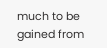much to be gained from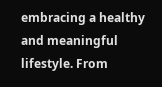embracing a healthy and meaningful lifestyle. From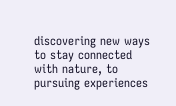discovering new ways to stay connected with nature, to pursuing experiences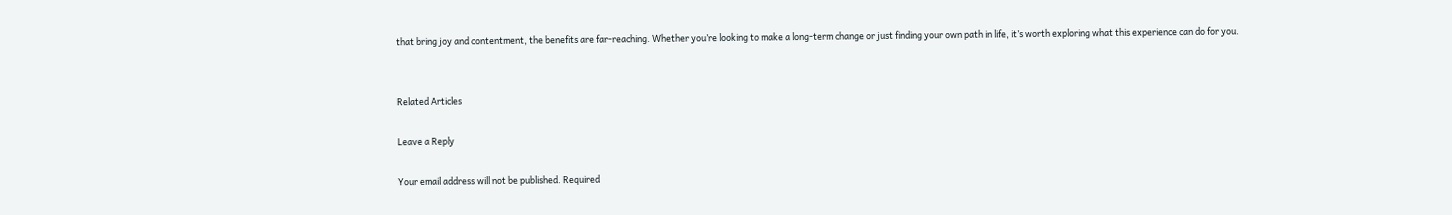that bring joy and contentment, the benefits are far-reaching. Whether you’re looking to make a long-term change or just finding your own path in life, it’s worth exploring what this experience can do for you.


Related Articles

Leave a Reply

Your email address will not be published. Required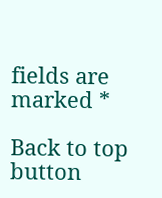fields are marked *

Back to top button